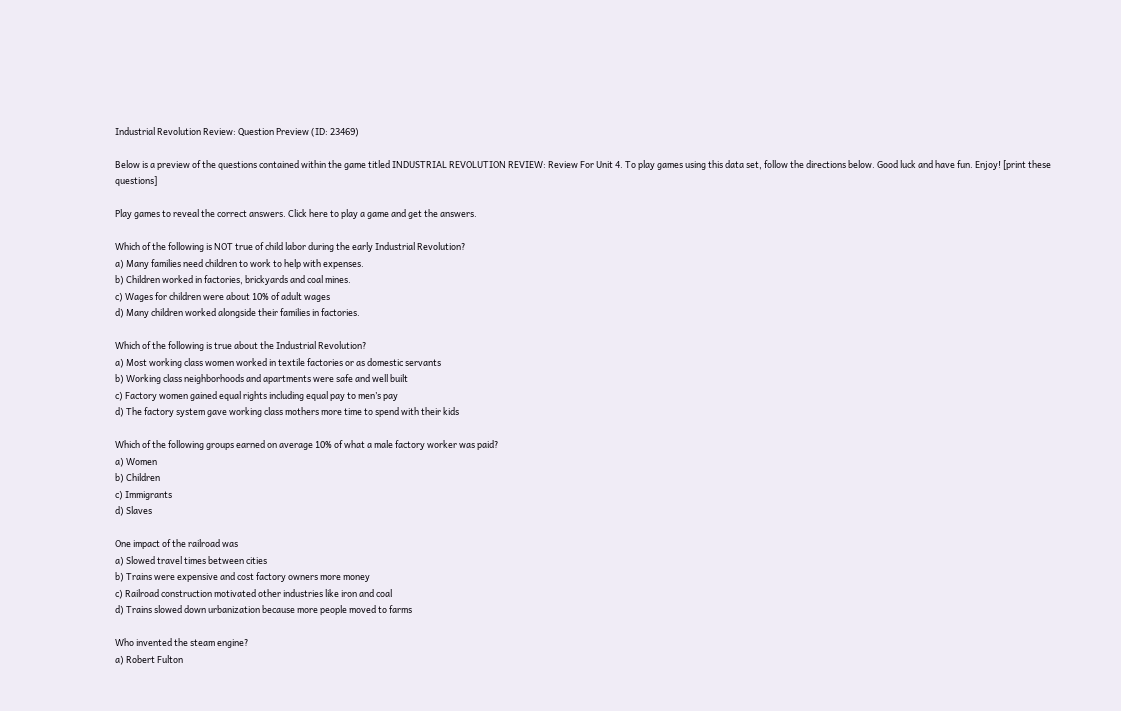Industrial Revolution Review: Question Preview (ID: 23469)

Below is a preview of the questions contained within the game titled INDUSTRIAL REVOLUTION REVIEW: Review For Unit 4. To play games using this data set, follow the directions below. Good luck and have fun. Enjoy! [print these questions]

Play games to reveal the correct answers. Click here to play a game and get the answers.

Which of the following is NOT true of child labor during the early Industrial Revolution?
a) Many families need children to work to help with expenses.
b) Children worked in factories, brickyards and coal mines.
c) Wages for children were about 10% of adult wages
d) Many children worked alongside their families in factories.

Which of the following is true about the Industrial Revolution?
a) Most working class women worked in textile factories or as domestic servants
b) Working class neighborhoods and apartments were safe and well built
c) Factory women gained equal rights including equal pay to men’s pay
d) The factory system gave working class mothers more time to spend with their kids

Which of the following groups earned on average 10% of what a male factory worker was paid?
a) Women
b) Children
c) Immigrants
d) Slaves

One impact of the railroad was
a) Slowed travel times between cities
b) Trains were expensive and cost factory owners more money
c) Railroad construction motivated other industries like iron and coal
d) Trains slowed down urbanization because more people moved to farms

Who invented the steam engine?
a) Robert Fulton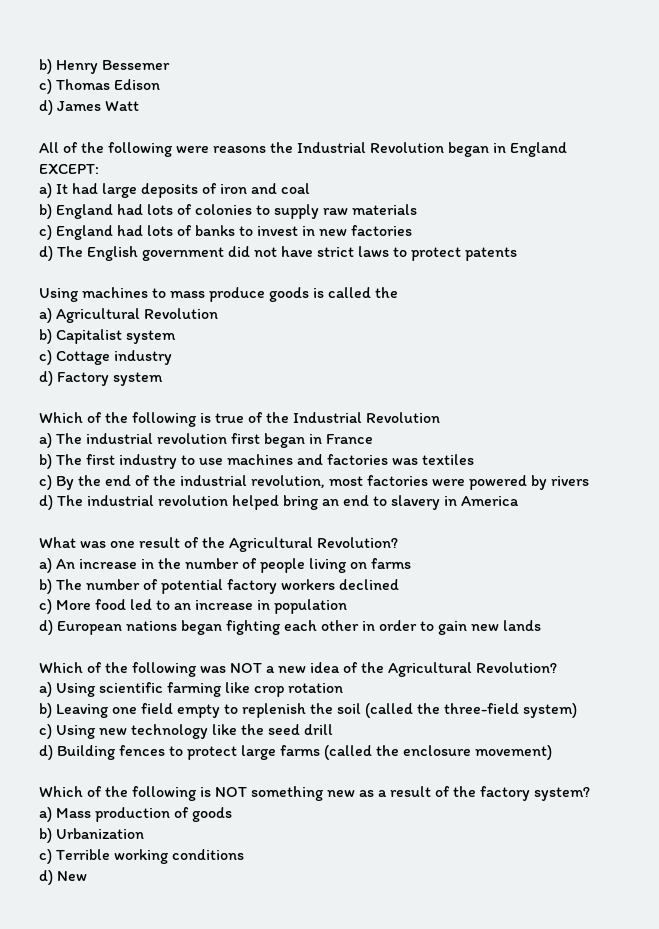b) Henry Bessemer
c) Thomas Edison
d) James Watt

All of the following were reasons the Industrial Revolution began in England EXCEPT:
a) It had large deposits of iron and coal
b) England had lots of colonies to supply raw materials
c) England had lots of banks to invest in new factories
d) The English government did not have strict laws to protect patents

Using machines to mass produce goods is called the
a) Agricultural Revolution
b) Capitalist system
c) Cottage industry
d) Factory system

Which of the following is true of the Industrial Revolution
a) The industrial revolution first began in France
b) The first industry to use machines and factories was textiles
c) By the end of the industrial revolution, most factories were powered by rivers
d) The industrial revolution helped bring an end to slavery in America

What was one result of the Agricultural Revolution?
a) An increase in the number of people living on farms
b) The number of potential factory workers declined
c) More food led to an increase in population
d) European nations began fighting each other in order to gain new lands

Which of the following was NOT a new idea of the Agricultural Revolution?
a) Using scientific farming like crop rotation
b) Leaving one field empty to replenish the soil (called the three-field system)
c) Using new technology like the seed drill
d) Building fences to protect large farms (called the enclosure movement)

Which of the following is NOT something new as a result of the factory system?
a) Mass production of goods
b) Urbanization
c) Terrible working conditions
d) New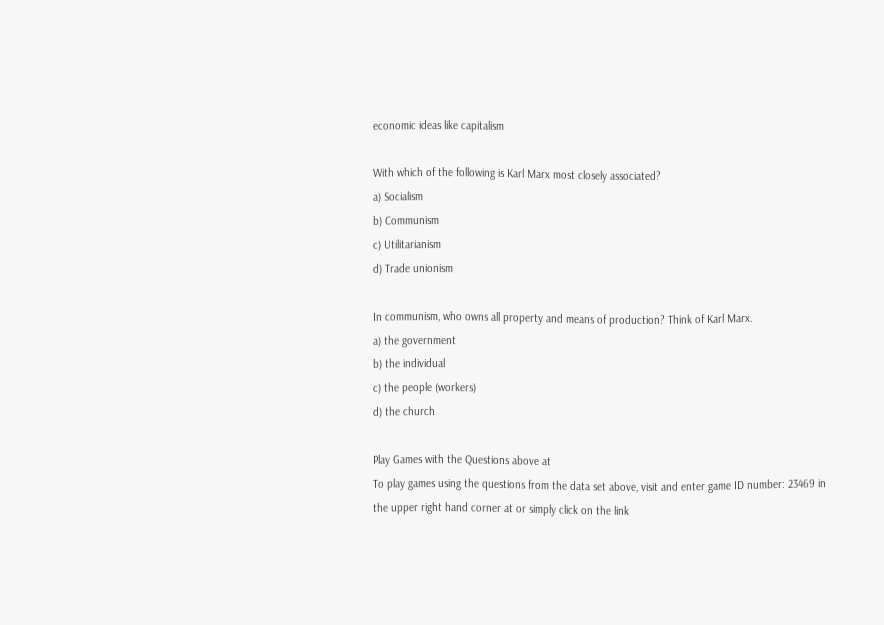economic ideas like capitalism

With which of the following is Karl Marx most closely associated?
a) Socialism
b) Communism
c) Utilitarianism
d) Trade unionism

In communism, who owns all property and means of production? Think of Karl Marx.
a) the government
b) the individual
c) the people (workers)
d) the church

Play Games with the Questions above at
To play games using the questions from the data set above, visit and enter game ID number: 23469 in the upper right hand corner at or simply click on the link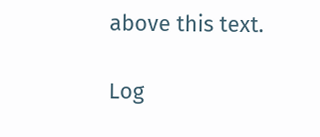above this text.

Log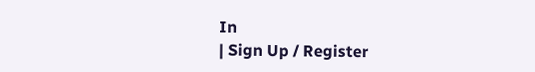In
| Sign Up / Register